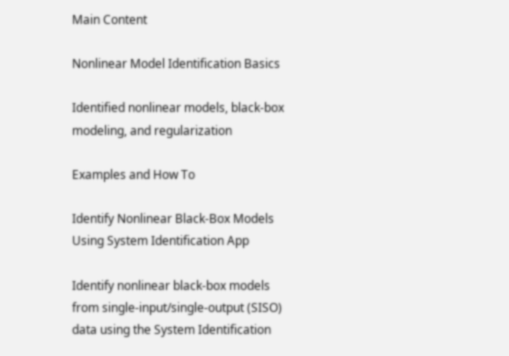Main Content

Nonlinear Model Identification Basics

Identified nonlinear models, black-box modeling, and regularization

Examples and How To

Identify Nonlinear Black-Box Models Using System Identification App

Identify nonlinear black-box models from single-input/single-output (SISO) data using the System Identification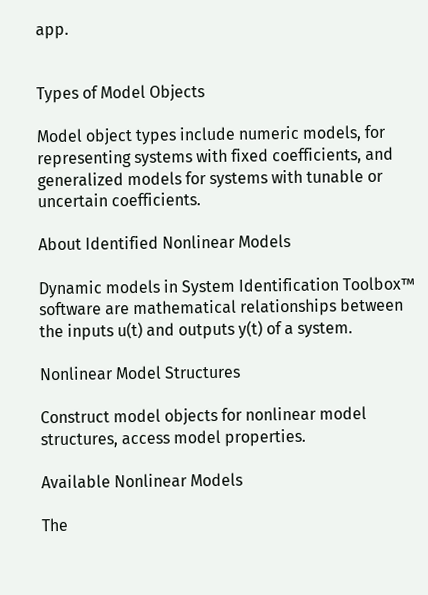app.


Types of Model Objects

Model object types include numeric models, for representing systems with fixed coefficients, and generalized models for systems with tunable or uncertain coefficients.

About Identified Nonlinear Models

Dynamic models in System Identification Toolbox™ software are mathematical relationships between the inputs u(t) and outputs y(t) of a system.

Nonlinear Model Structures

Construct model objects for nonlinear model structures, access model properties.

Available Nonlinear Models

The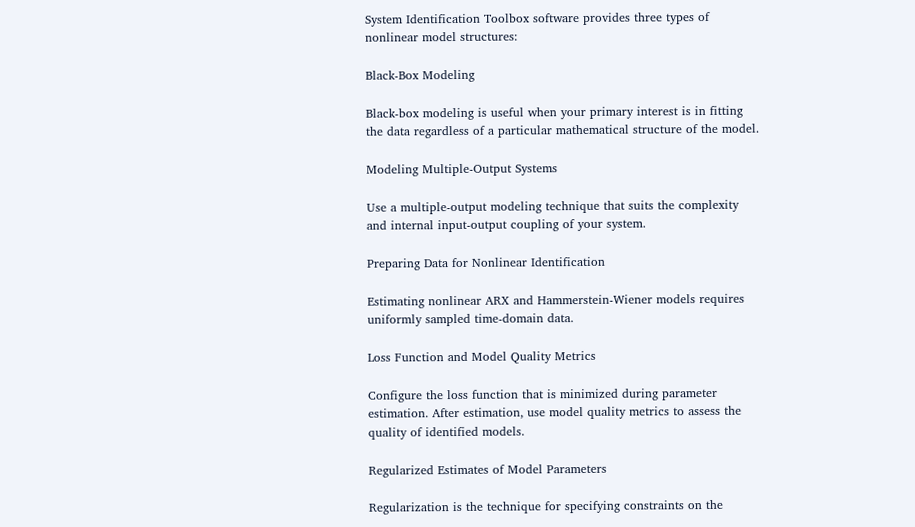System Identification Toolbox software provides three types of nonlinear model structures:

Black-Box Modeling

Black-box modeling is useful when your primary interest is in fitting the data regardless of a particular mathematical structure of the model.

Modeling Multiple-Output Systems

Use a multiple-output modeling technique that suits the complexity and internal input-output coupling of your system.

Preparing Data for Nonlinear Identification

Estimating nonlinear ARX and Hammerstein-Wiener models requires uniformly sampled time-domain data.

Loss Function and Model Quality Metrics

Configure the loss function that is minimized during parameter estimation. After estimation, use model quality metrics to assess the quality of identified models.

Regularized Estimates of Model Parameters

Regularization is the technique for specifying constraints on the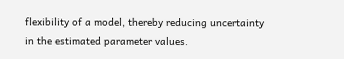flexibility of a model, thereby reducing uncertainty in the estimated parameter values.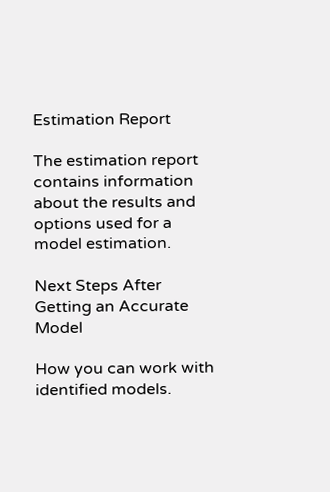Estimation Report

The estimation report contains information about the results and options used for a model estimation.

Next Steps After Getting an Accurate Model

How you can work with identified models.